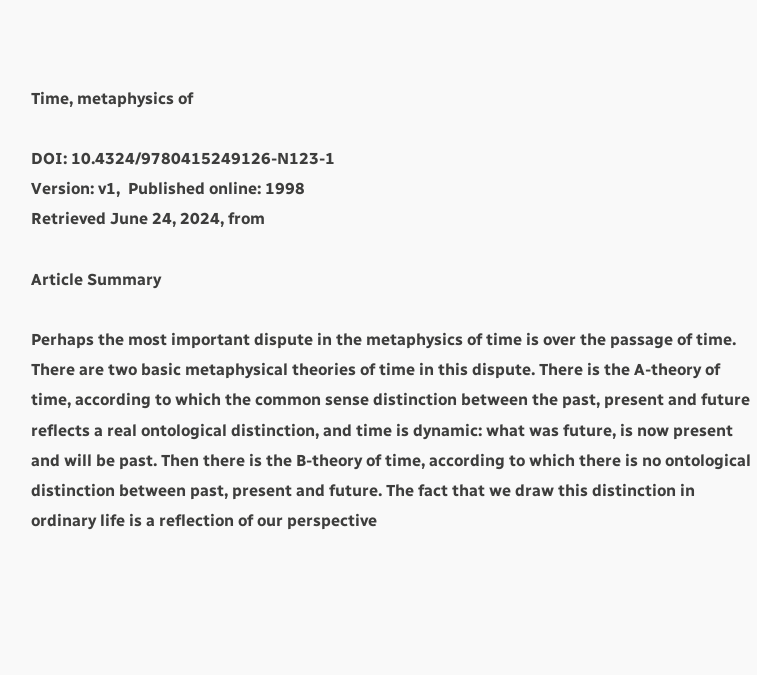Time, metaphysics of

DOI: 10.4324/9780415249126-N123-1
Version: v1,  Published online: 1998
Retrieved June 24, 2024, from

Article Summary

Perhaps the most important dispute in the metaphysics of time is over the passage of time. There are two basic metaphysical theories of time in this dispute. There is the A-theory of time, according to which the common sense distinction between the past, present and future reflects a real ontological distinction, and time is dynamic: what was future, is now present and will be past. Then there is the B-theory of time, according to which there is no ontological distinction between past, present and future. The fact that we draw this distinction in ordinary life is a reflection of our perspective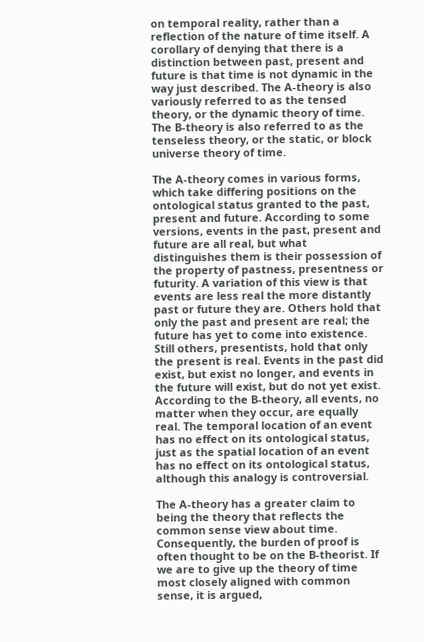on temporal reality, rather than a reflection of the nature of time itself. A corollary of denying that there is a distinction between past, present and future is that time is not dynamic in the way just described. The A-theory is also variously referred to as the tensed theory, or the dynamic theory of time. The B-theory is also referred to as the tenseless theory, or the static, or block universe theory of time.

The A-theory comes in various forms, which take differing positions on the ontological status granted to the past, present and future. According to some versions, events in the past, present and future are all real, but what distinguishes them is their possession of the property of pastness, presentness or futurity. A variation of this view is that events are less real the more distantly past or future they are. Others hold that only the past and present are real; the future has yet to come into existence. Still others, presentists, hold that only the present is real. Events in the past did exist, but exist no longer, and events in the future will exist, but do not yet exist. According to the B-theory, all events, no matter when they occur, are equally real. The temporal location of an event has no effect on its ontological status, just as the spatial location of an event has no effect on its ontological status, although this analogy is controversial.

The A-theory has a greater claim to being the theory that reflects the common sense view about time. Consequently, the burden of proof is often thought to be on the B-theorist. If we are to give up the theory of time most closely aligned with common sense, it is argued,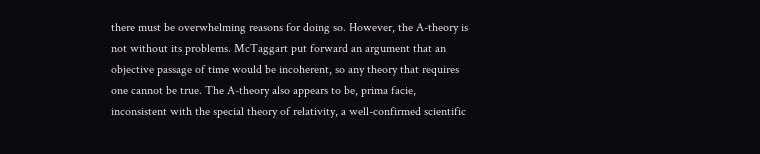there must be overwhelming reasons for doing so. However, the A-theory is not without its problems. McTaggart put forward an argument that an objective passage of time would be incoherent, so any theory that requires one cannot be true. The A-theory also appears to be, prima facie, inconsistent with the special theory of relativity, a well-confirmed scientific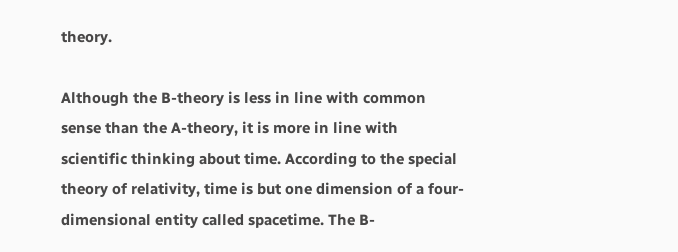theory.

Although the B-theory is less in line with common sense than the A-theory, it is more in line with scientific thinking about time. According to the special theory of relativity, time is but one dimension of a four-dimensional entity called spacetime. The B-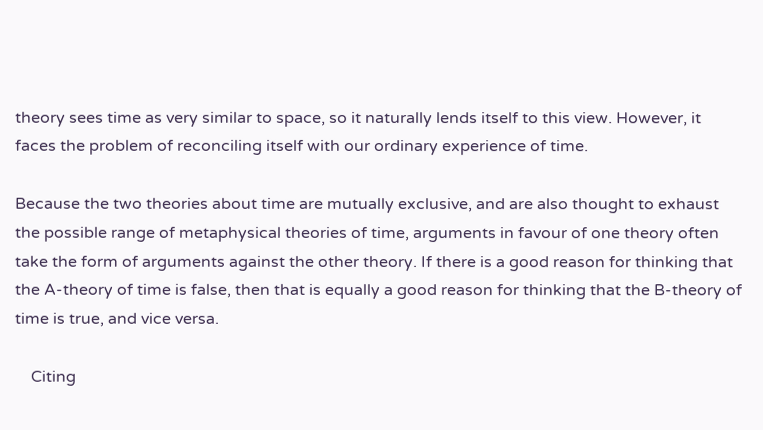theory sees time as very similar to space, so it naturally lends itself to this view. However, it faces the problem of reconciling itself with our ordinary experience of time.

Because the two theories about time are mutually exclusive, and are also thought to exhaust the possible range of metaphysical theories of time, arguments in favour of one theory often take the form of arguments against the other theory. If there is a good reason for thinking that the A-theory of time is false, then that is equally a good reason for thinking that the B-theory of time is true, and vice versa.

    Citing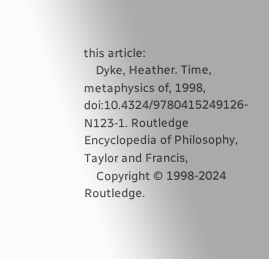this article:
    Dyke, Heather. Time, metaphysics of, 1998, doi:10.4324/9780415249126-N123-1. Routledge Encyclopedia of Philosophy, Taylor and Francis,
    Copyright © 1998-2024 Routledge.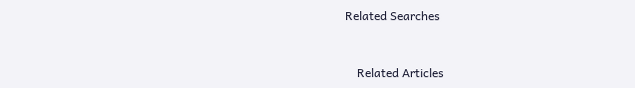Related Searches


    Related Articles